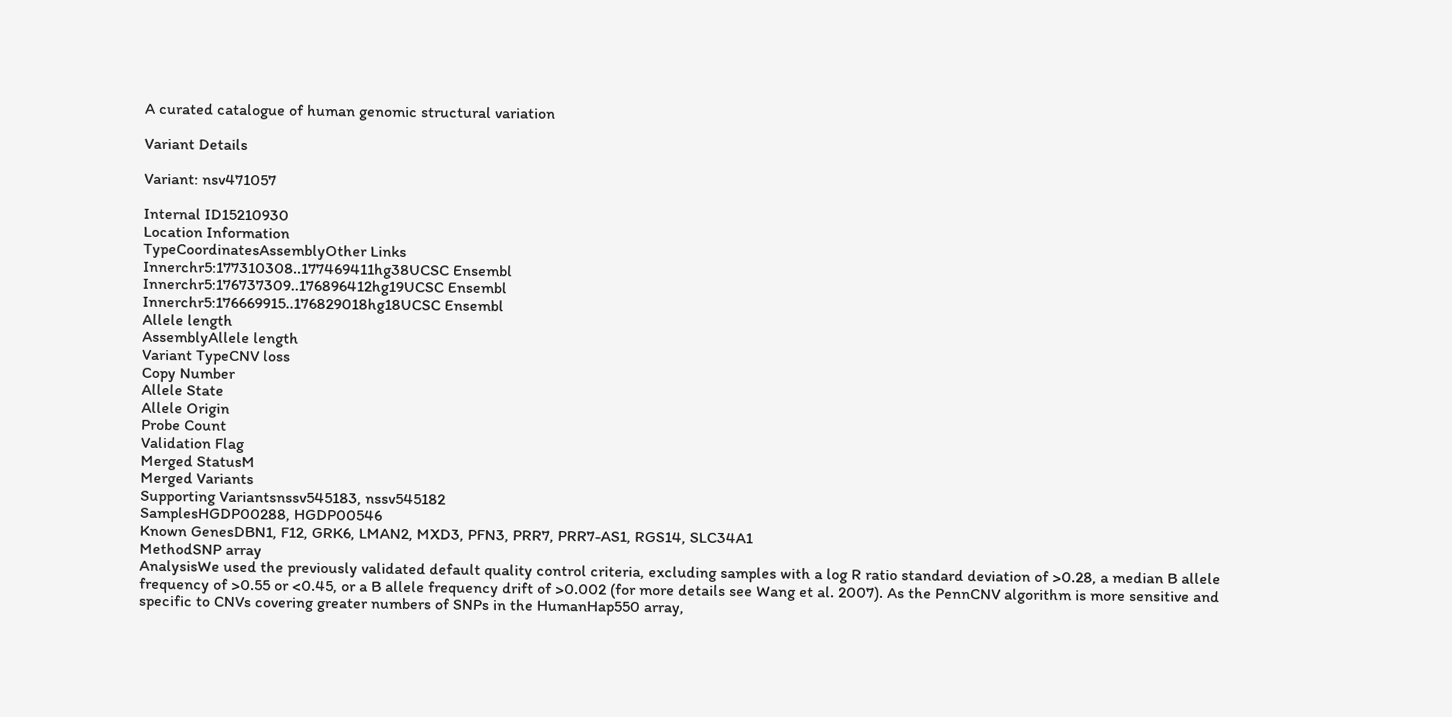A curated catalogue of human genomic structural variation

Variant Details

Variant: nsv471057

Internal ID15210930
Location Information
TypeCoordinatesAssemblyOther Links
Innerchr5:177310308..177469411hg38UCSC Ensembl
Innerchr5:176737309..176896412hg19UCSC Ensembl
Innerchr5:176669915..176829018hg18UCSC Ensembl
Allele length
AssemblyAllele length
Variant TypeCNV loss
Copy Number
Allele State
Allele Origin
Probe Count
Validation Flag
Merged StatusM
Merged Variants
Supporting Variantsnssv545183, nssv545182
SamplesHGDP00288, HGDP00546
Known GenesDBN1, F12, GRK6, LMAN2, MXD3, PFN3, PRR7, PRR7-AS1, RGS14, SLC34A1
MethodSNP array
AnalysisWe used the previously validated default quality control criteria, excluding samples with a log R ratio standard deviation of >0.28, a median B allele frequency of >0.55 or <0.45, or a B allele frequency drift of >0.002 (for more details see Wang et al. 2007). As the PennCNV algorithm is more sensitive and specific to CNVs covering greater numbers of SNPs in the HumanHap550 array,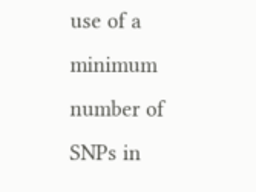use of a minimum number of SNPs in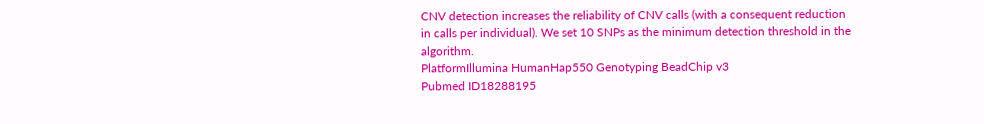CNV detection increases the reliability of CNV calls (with a consequent reduction in calls per individual). We set 10 SNPs as the minimum detection threshold in the algorithm.
PlatformIllumina HumanHap550 Genotyping BeadChip v3
Pubmed ID18288195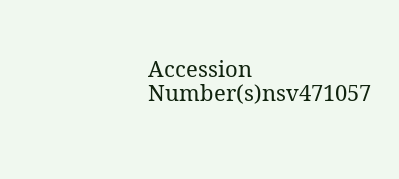Accession Number(s)nsv471057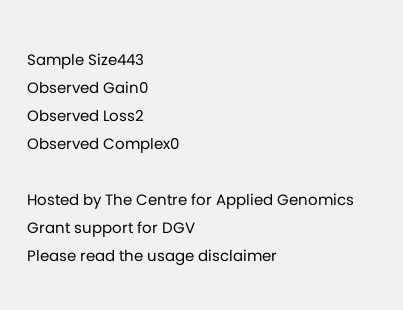Sample Size443
Observed Gain0
Observed Loss2
Observed Complex0

Hosted by The Centre for Applied Genomics
Grant support for DGV
Please read the usage disclaimer